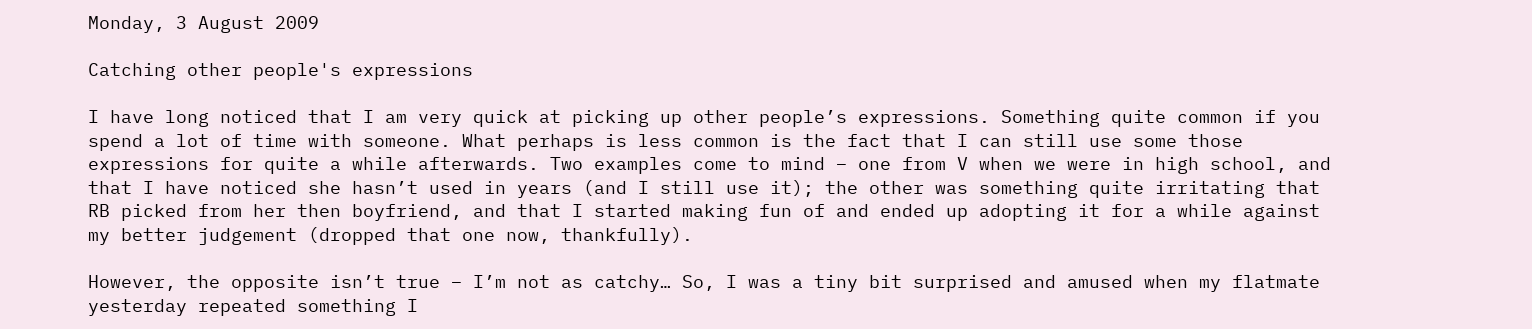Monday, 3 August 2009

Catching other people's expressions

I have long noticed that I am very quick at picking up other people’s expressions. Something quite common if you spend a lot of time with someone. What perhaps is less common is the fact that I can still use some those expressions for quite a while afterwards. Two examples come to mind – one from V when we were in high school, and that I have noticed she hasn’t used in years (and I still use it); the other was something quite irritating that RB picked from her then boyfriend, and that I started making fun of and ended up adopting it for a while against my better judgement (dropped that one now, thankfully).

However, the opposite isn’t true – I’m not as catchy… So, I was a tiny bit surprised and amused when my flatmate yesterday repeated something I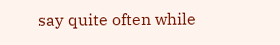say quite often while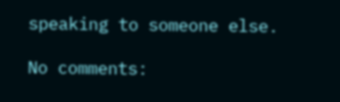speaking to someone else.

No comments: